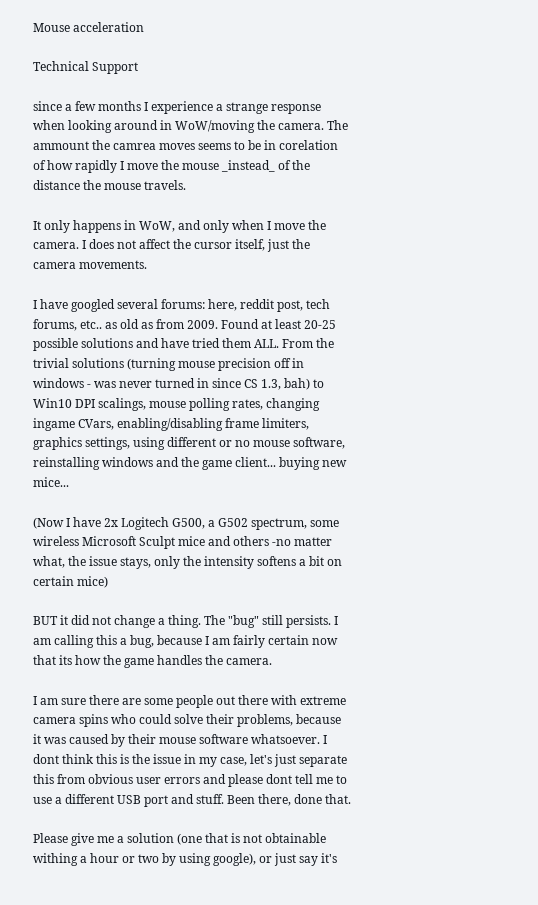Mouse acceleration

Technical Support

since a few months I experience a strange response when looking around in WoW/moving the camera. The ammount the camrea moves seems to be in corelation of how rapidly I move the mouse _instead_ of the distance the mouse travels.

It only happens in WoW, and only when I move the camera. I does not affect the cursor itself, just the camera movements.

I have googled several forums: here, reddit post, tech forums, etc.. as old as from 2009. Found at least 20-25 possible solutions and have tried them ALL. From the trivial solutions (turning mouse precision off in windows - was never turned in since CS 1.3, bah) to Win10 DPI scalings, mouse polling rates, changing ingame CVars, enabling/disabling frame limiters, graphics settings, using different or no mouse software, reinstalling windows and the game client... buying new mice...

(Now I have 2x Logitech G500, a G502 spectrum, some wireless Microsoft Sculpt mice and others -no matter what, the issue stays, only the intensity softens a bit on certain mice)

BUT it did not change a thing. The "bug" still persists. I am calling this a bug, because I am fairly certain now that its how the game handles the camera.

I am sure there are some people out there with extreme camera spins who could solve their problems, because it was caused by their mouse software whatsoever. I dont think this is the issue in my case, let's just separate this from obvious user errors and please dont tell me to use a different USB port and stuff. Been there, done that.

Please give me a solution (one that is not obtainable withing a hour or two by using google), or just say it's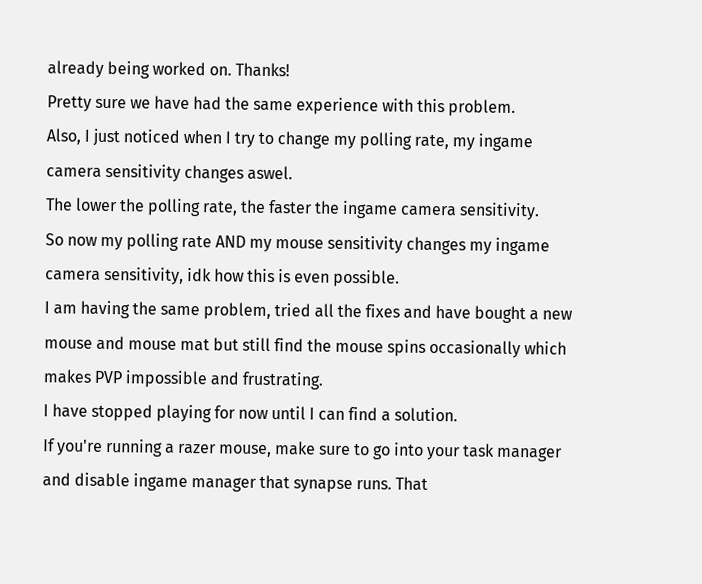already being worked on. Thanks!
Pretty sure we have had the same experience with this problem.
Also, I just noticed when I try to change my polling rate, my ingame camera sensitivity changes aswel.
The lower the polling rate, the faster the ingame camera sensitivity.
So now my polling rate AND my mouse sensitivity changes my ingame camera sensitivity, idk how this is even possible.
I am having the same problem, tried all the fixes and have bought a new mouse and mouse mat but still find the mouse spins occasionally which makes PVP impossible and frustrating.
I have stopped playing for now until I can find a solution.
If you're running a razer mouse, make sure to go into your task manager and disable ingame manager that synapse runs. That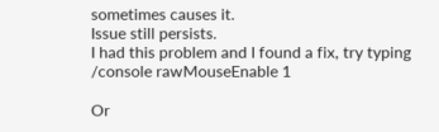sometimes causes it.
Issue still persists.
I had this problem and I found a fix, try typing
/console rawMouseEnable 1

Or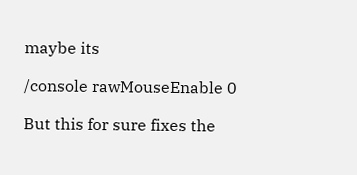maybe its

/console rawMouseEnable 0

But this for sure fixes the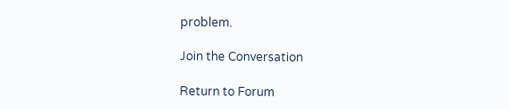problem.

Join the Conversation

Return to Forum